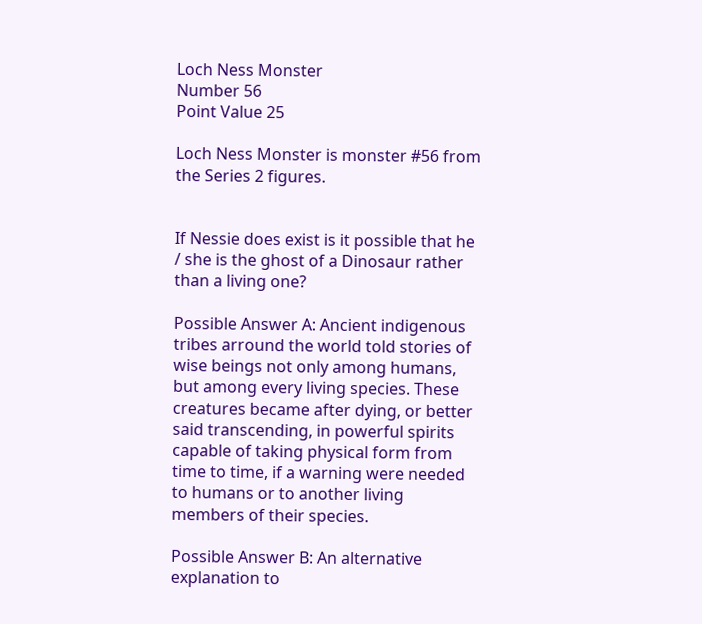Loch Ness Monster
Number 56
Point Value 25

Loch Ness Monster is monster #56 from the Series 2 figures.


If Nessie does exist is it possible that he / she is the ghost of a Dinosaur rather than a living one?

Possible Answer A: Ancient indigenous tribes arround the world told stories of wise beings not only among humans, but among every living species. These creatures became after dying, or better said transcending, in powerful spirits capable of taking physical form from time to time, if a warning were needed to humans or to another living members of their species.

Possible Answer B: An alternative explanation to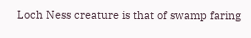Loch Ness creature is that of swamp faring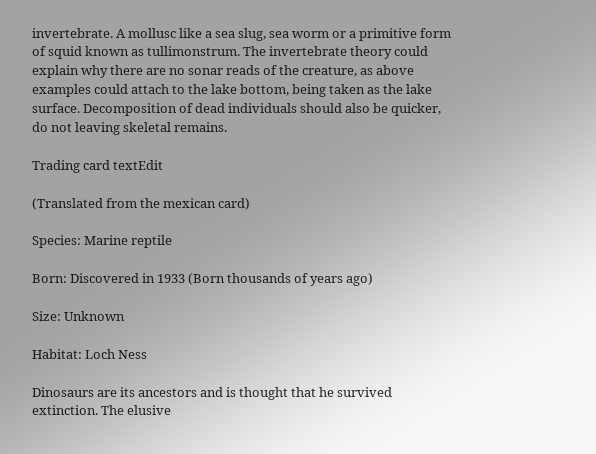invertebrate. A mollusc like a sea slug, sea worm or a primitive form of squid known as tullimonstrum. The invertebrate theory could explain why there are no sonar reads of the creature, as above examples could attach to the lake bottom, being taken as the lake surface. Decomposition of dead individuals should also be quicker, do not leaving skeletal remains.

Trading card textEdit

(Translated from the mexican card)

Species: Marine reptile

Born: Discovered in 1933 (Born thousands of years ago)

Size: Unknown

Habitat: Loch Ness

Dinosaurs are its ancestors and is thought that he survived extinction. The elusive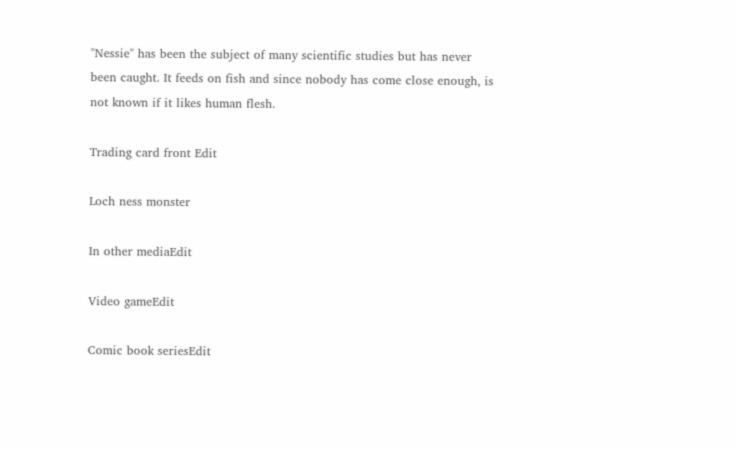"Nessie" has been the subject of many scientific studies but has never been caught. It feeds on fish and since nobody has come close enough, is not known if it likes human flesh.

Trading card front Edit

Loch ness monster

In other mediaEdit

Video gameEdit

Comic book seriesEdit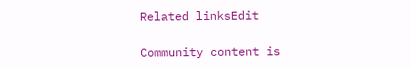Related linksEdit

Community content is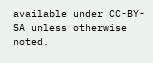available under CC-BY-SA unless otherwise noted.